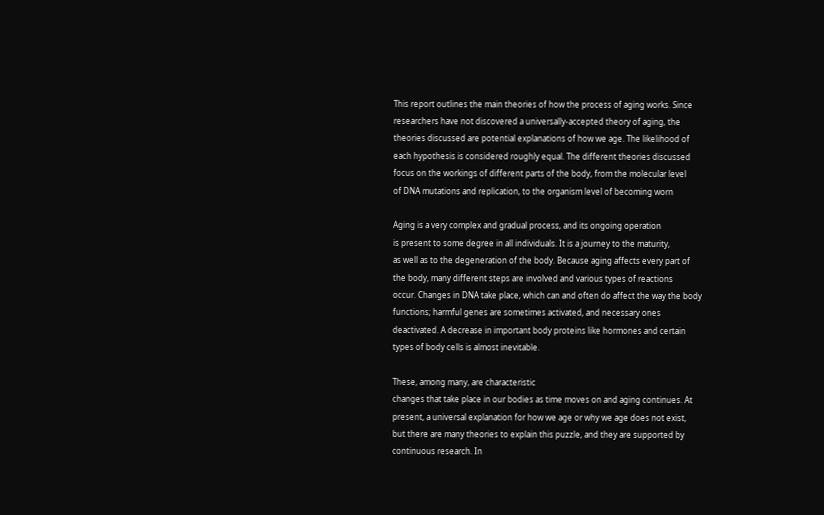This report outlines the main theories of how the process of aging works. Since
researchers have not discovered a universally-accepted theory of aging, the
theories discussed are potential explanations of how we age. The likelihood of
each hypothesis is considered roughly equal. The different theories discussed
focus on the workings of different parts of the body, from the molecular level
of DNA mutations and replication, to the organism level of becoming worn

Aging is a very complex and gradual process, and its ongoing operation
is present to some degree in all individuals. It is a journey to the maturity,
as well as to the degeneration of the body. Because aging affects every part of
the body, many different steps are involved and various types of reactions
occur. Changes in DNA take place, which can and often do affect the way the body
functions; harmful genes are sometimes activated, and necessary ones
deactivated. A decrease in important body proteins like hormones and certain
types of body cells is almost inevitable.

These, among many, are characteristic
changes that take place in our bodies as time moves on and aging continues. At
present, a universal explanation for how we age or why we age does not exist,
but there are many theories to explain this puzzle, and they are supported by
continuous research. In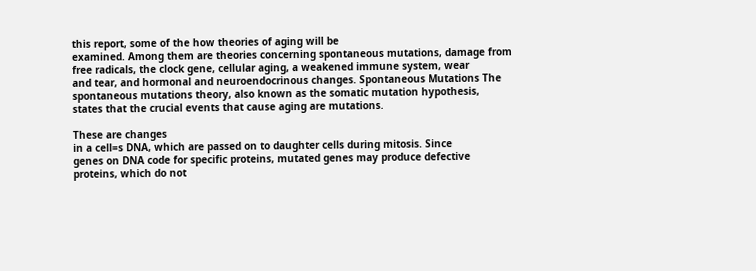this report, some of the how theories of aging will be
examined. Among them are theories concerning spontaneous mutations, damage from
free radicals, the clock gene, cellular aging, a weakened immune system, wear
and tear, and hormonal and neuroendocrinous changes. Spontaneous Mutations The
spontaneous mutations theory, also known as the somatic mutation hypothesis,
states that the crucial events that cause aging are mutations.

These are changes
in a cell=s DNA, which are passed on to daughter cells during mitosis. Since
genes on DNA code for specific proteins, mutated genes may produce defective
proteins, which do not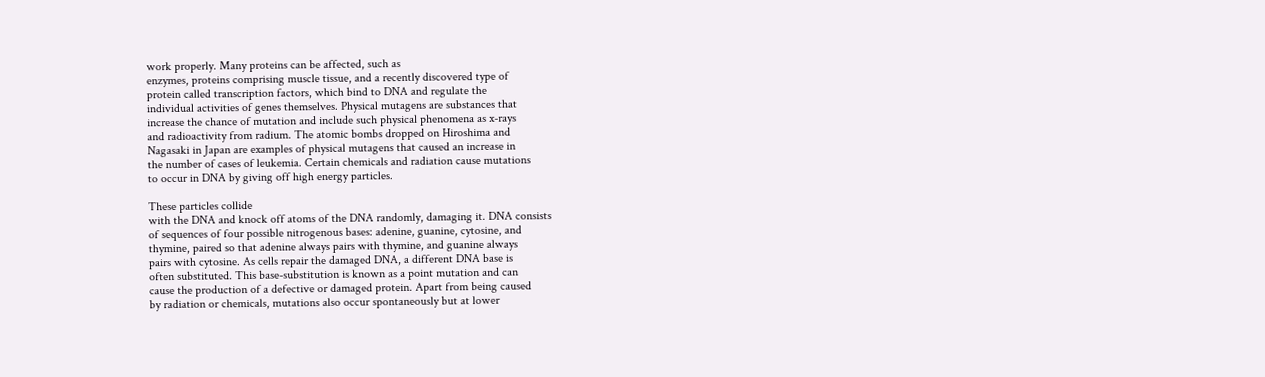work properly. Many proteins can be affected, such as
enzymes, proteins comprising muscle tissue, and a recently discovered type of
protein called transcription factors, which bind to DNA and regulate the
individual activities of genes themselves. Physical mutagens are substances that
increase the chance of mutation and include such physical phenomena as x-rays
and radioactivity from radium. The atomic bombs dropped on Hiroshima and
Nagasaki in Japan are examples of physical mutagens that caused an increase in
the number of cases of leukemia. Certain chemicals and radiation cause mutations
to occur in DNA by giving off high energy particles.

These particles collide
with the DNA and knock off atoms of the DNA randomly, damaging it. DNA consists
of sequences of four possible nitrogenous bases: adenine, guanine, cytosine, and
thymine, paired so that adenine always pairs with thymine, and guanine always
pairs with cytosine. As cells repair the damaged DNA, a different DNA base is
often substituted. This base-substitution is known as a point mutation and can
cause the production of a defective or damaged protein. Apart from being caused
by radiation or chemicals, mutations also occur spontaneously but at lower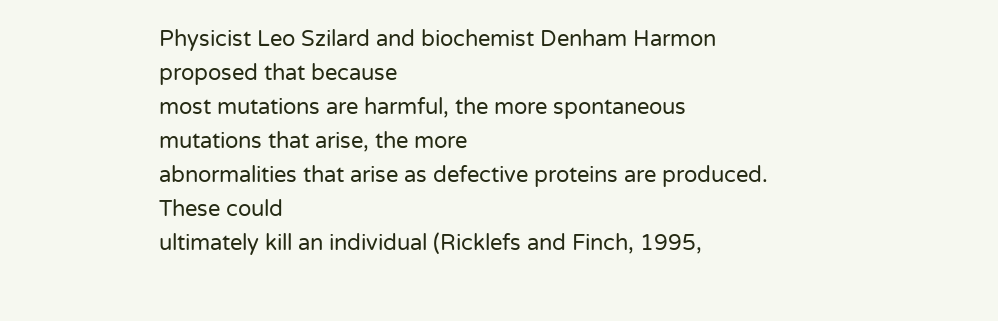Physicist Leo Szilard and biochemist Denham Harmon proposed that because
most mutations are harmful, the more spontaneous mutations that arise, the more
abnormalities that arise as defective proteins are produced. These could
ultimately kill an individual (Ricklefs and Finch, 1995,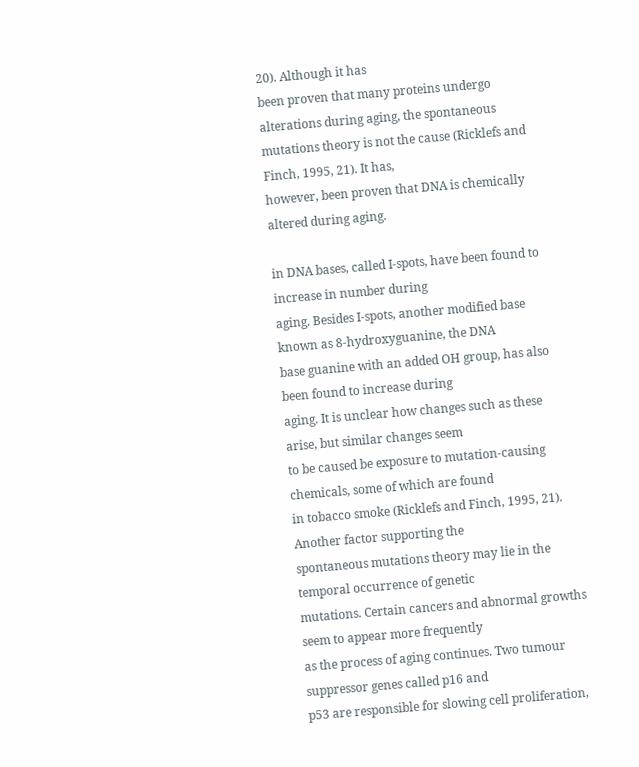20). Although it has
been proven that many proteins undergo alterations during aging, the spontaneous
mutations theory is not the cause (Ricklefs and Finch, 1995, 21). It has,
however, been proven that DNA is chemically altered during aging.

in DNA bases, called I-spots, have been found to increase in number during
aging. Besides I-spots, another modified base known as 8-hydroxyguanine, the DNA
base guanine with an added OH group, has also been found to increase during
aging. It is unclear how changes such as these arise, but similar changes seem
to be caused be exposure to mutation-causing chemicals, some of which are found
in tobacco smoke (Ricklefs and Finch, 1995, 21). Another factor supporting the
spontaneous mutations theory may lie in the temporal occurrence of genetic
mutations. Certain cancers and abnormal growths seem to appear more frequently
as the process of aging continues. Two tumour suppressor genes called p16 and
p53 are responsible for slowing cell proliferation,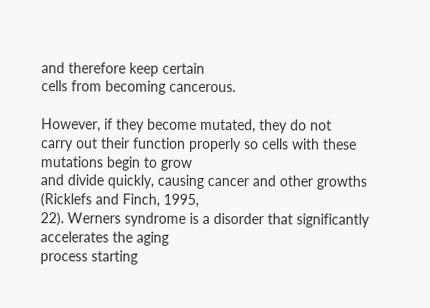and therefore keep certain
cells from becoming cancerous.

However, if they become mutated, they do not
carry out their function properly so cells with these mutations begin to grow
and divide quickly, causing cancer and other growths (Ricklefs and Finch, 1995,
22). Werners syndrome is a disorder that significantly accelerates the aging
process starting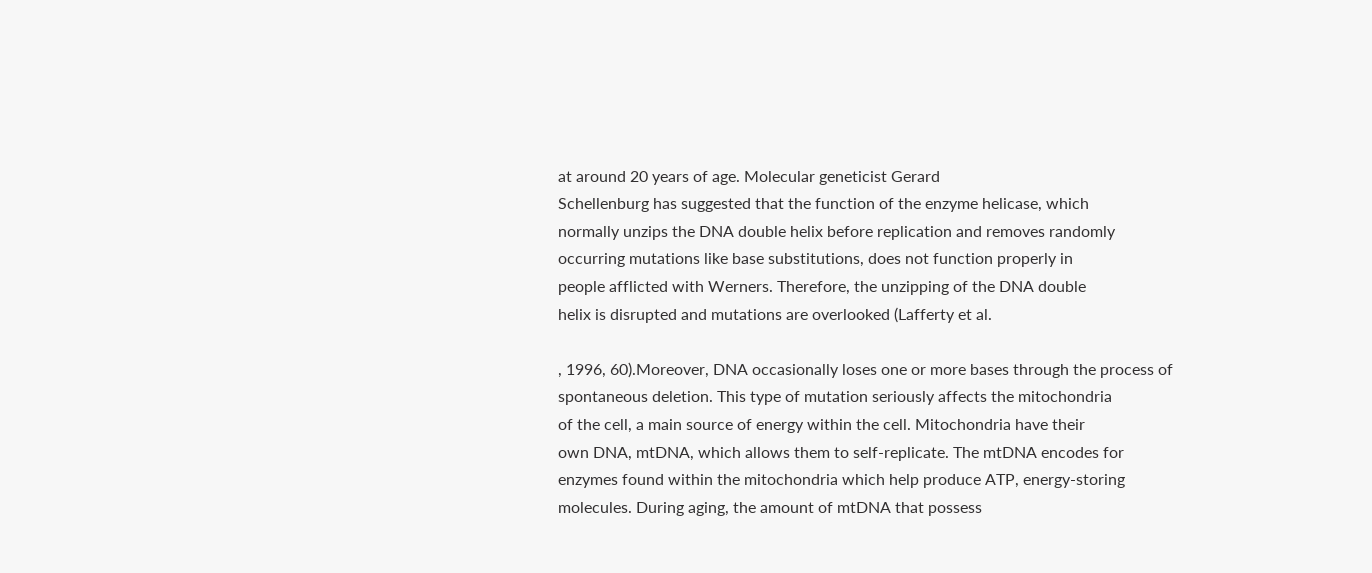at around 20 years of age. Molecular geneticist Gerard
Schellenburg has suggested that the function of the enzyme helicase, which
normally unzips the DNA double helix before replication and removes randomly
occurring mutations like base substitutions, does not function properly in
people afflicted with Werners. Therefore, the unzipping of the DNA double
helix is disrupted and mutations are overlooked (Lafferty et al.

, 1996, 60).Moreover, DNA occasionally loses one or more bases through the process of
spontaneous deletion. This type of mutation seriously affects the mitochondria
of the cell, a main source of energy within the cell. Mitochondria have their
own DNA, mtDNA, which allows them to self-replicate. The mtDNA encodes for
enzymes found within the mitochondria which help produce ATP, energy-storing
molecules. During aging, the amount of mtDNA that possess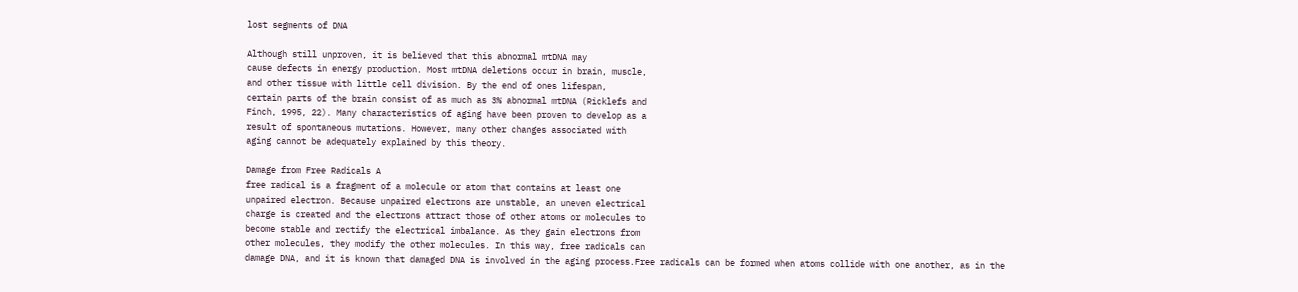lost segments of DNA

Although still unproven, it is believed that this abnormal mtDNA may
cause defects in energy production. Most mtDNA deletions occur in brain, muscle,
and other tissue with little cell division. By the end of ones lifespan,
certain parts of the brain consist of as much as 3% abnormal mtDNA (Ricklefs and
Finch, 1995, 22). Many characteristics of aging have been proven to develop as a
result of spontaneous mutations. However, many other changes associated with
aging cannot be adequately explained by this theory.

Damage from Free Radicals A
free radical is a fragment of a molecule or atom that contains at least one
unpaired electron. Because unpaired electrons are unstable, an uneven electrical
charge is created and the electrons attract those of other atoms or molecules to
become stable and rectify the electrical imbalance. As they gain electrons from
other molecules, they modify the other molecules. In this way, free radicals can
damage DNA, and it is known that damaged DNA is involved in the aging process.Free radicals can be formed when atoms collide with one another, as in the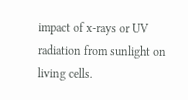impact of x-rays or UV radiation from sunlight on living cells.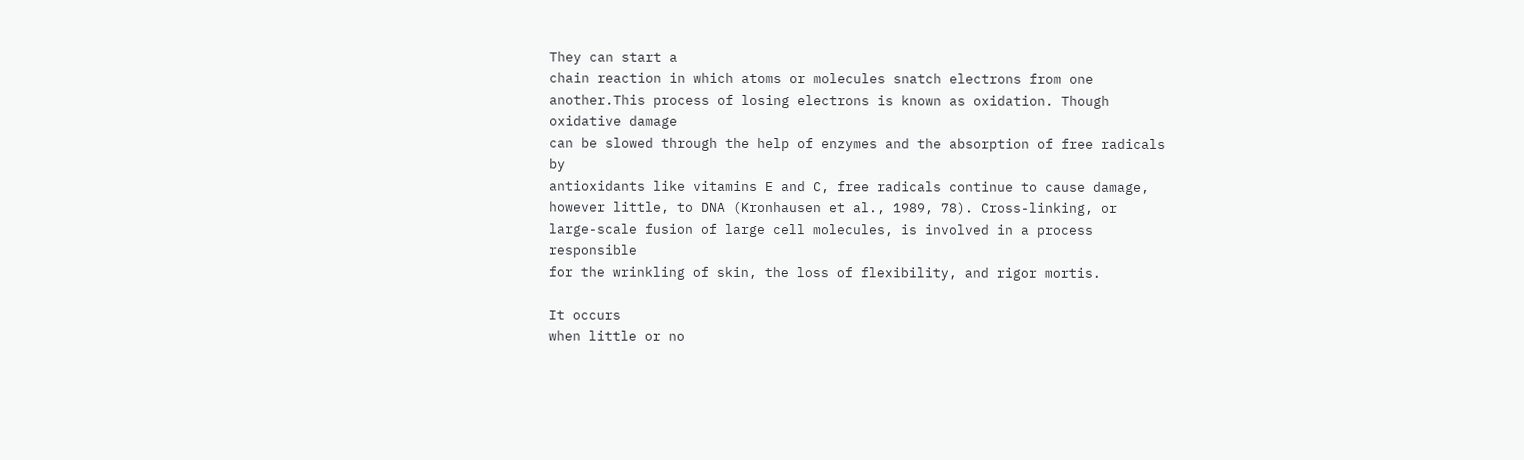They can start a
chain reaction in which atoms or molecules snatch electrons from one another.This process of losing electrons is known as oxidation. Though oxidative damage
can be slowed through the help of enzymes and the absorption of free radicals by
antioxidants like vitamins E and C, free radicals continue to cause damage,
however little, to DNA (Kronhausen et al., 1989, 78). Cross-linking, or
large-scale fusion of large cell molecules, is involved in a process responsible
for the wrinkling of skin, the loss of flexibility, and rigor mortis.

It occurs
when little or no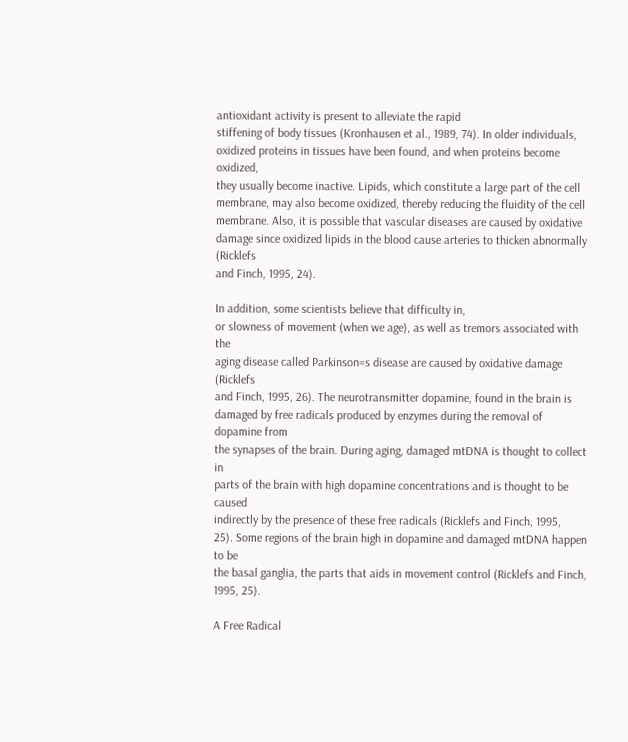antioxidant activity is present to alleviate the rapid
stiffening of body tissues (Kronhausen et al., 1989, 74). In older individuals,
oxidized proteins in tissues have been found, and when proteins become oxidized,
they usually become inactive. Lipids, which constitute a large part of the cell
membrane, may also become oxidized, thereby reducing the fluidity of the cell
membrane. Also, it is possible that vascular diseases are caused by oxidative
damage since oxidized lipids in the blood cause arteries to thicken abnormally (Ricklefs
and Finch, 1995, 24).

In addition, some scientists believe that difficulty in,
or slowness of movement (when we age), as well as tremors associated with the
aging disease called Parkinson=s disease are caused by oxidative damage (Ricklefs
and Finch, 1995, 26). The neurotransmitter dopamine, found in the brain is
damaged by free radicals produced by enzymes during the removal of dopamine from
the synapses of the brain. During aging, damaged mtDNA is thought to collect in
parts of the brain with high dopamine concentrations and is thought to be caused
indirectly by the presence of these free radicals (Ricklefs and Finch, 1995,
25). Some regions of the brain high in dopamine and damaged mtDNA happen to be
the basal ganglia, the parts that aids in movement control (Ricklefs and Finch,
1995, 25).

A Free Radical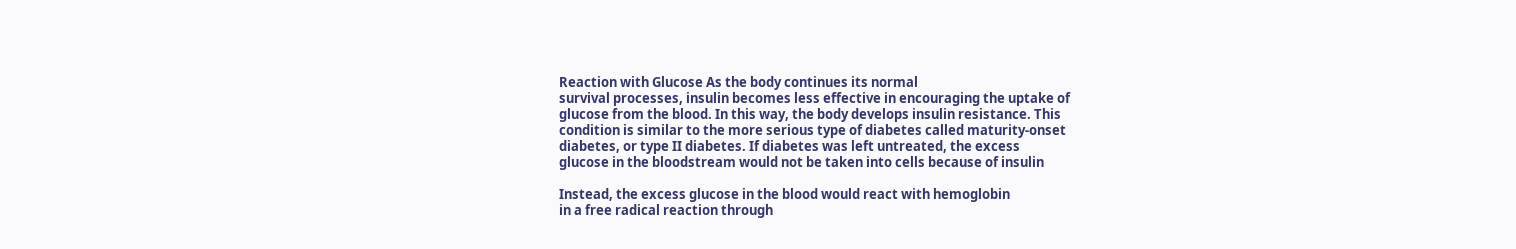Reaction with Glucose As the body continues its normal
survival processes, insulin becomes less effective in encouraging the uptake of
glucose from the blood. In this way, the body develops insulin resistance. This
condition is similar to the more serious type of diabetes called maturity-onset
diabetes, or type II diabetes. If diabetes was left untreated, the excess
glucose in the bloodstream would not be taken into cells because of insulin

Instead, the excess glucose in the blood would react with hemoglobin
in a free radical reaction through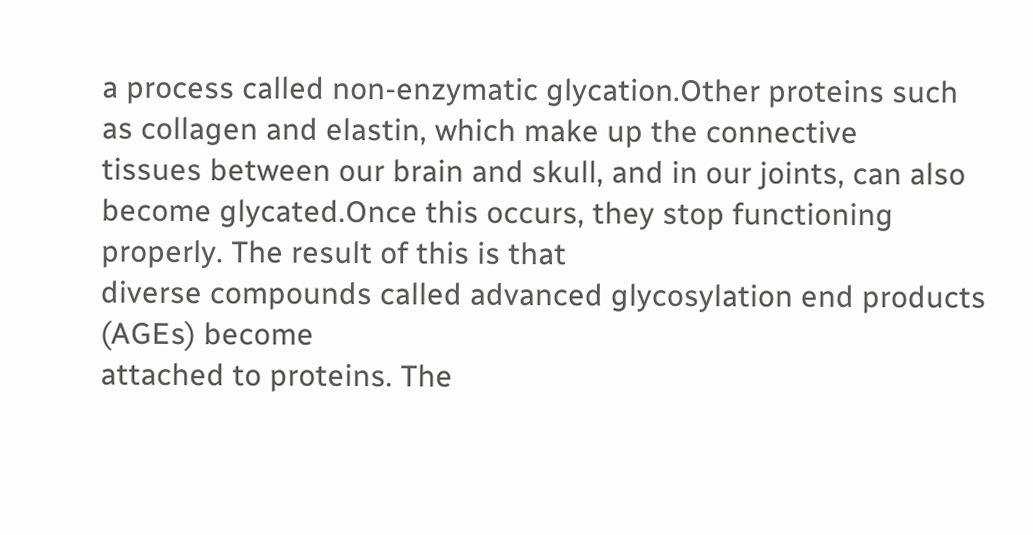a process called non-enzymatic glycation.Other proteins such as collagen and elastin, which make up the connective
tissues between our brain and skull, and in our joints, can also become glycated.Once this occurs, they stop functioning properly. The result of this is that
diverse compounds called advanced glycosylation end products (AGEs) become
attached to proteins. The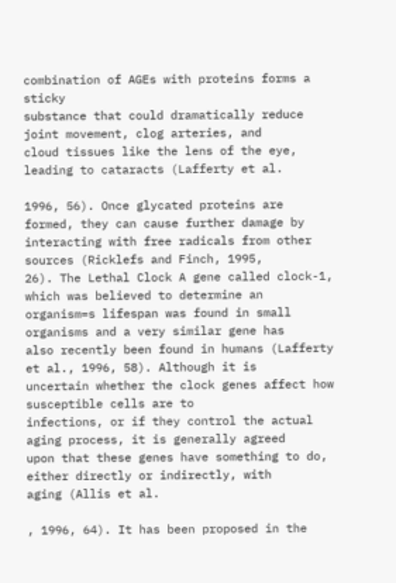combination of AGEs with proteins forms a sticky
substance that could dramatically reduce joint movement, clog arteries, and
cloud tissues like the lens of the eye, leading to cataracts (Lafferty et al.

1996, 56). Once glycated proteins are formed, they can cause further damage by
interacting with free radicals from other sources (Ricklefs and Finch, 1995,
26). The Lethal Clock A gene called clock-1, which was believed to determine an
organism=s lifespan was found in small organisms and a very similar gene has
also recently been found in humans (Lafferty et al., 1996, 58). Although it is
uncertain whether the clock genes affect how susceptible cells are to
infections, or if they control the actual aging process, it is generally agreed
upon that these genes have something to do, either directly or indirectly, with
aging (Allis et al.

, 1996, 64). It has been proposed in the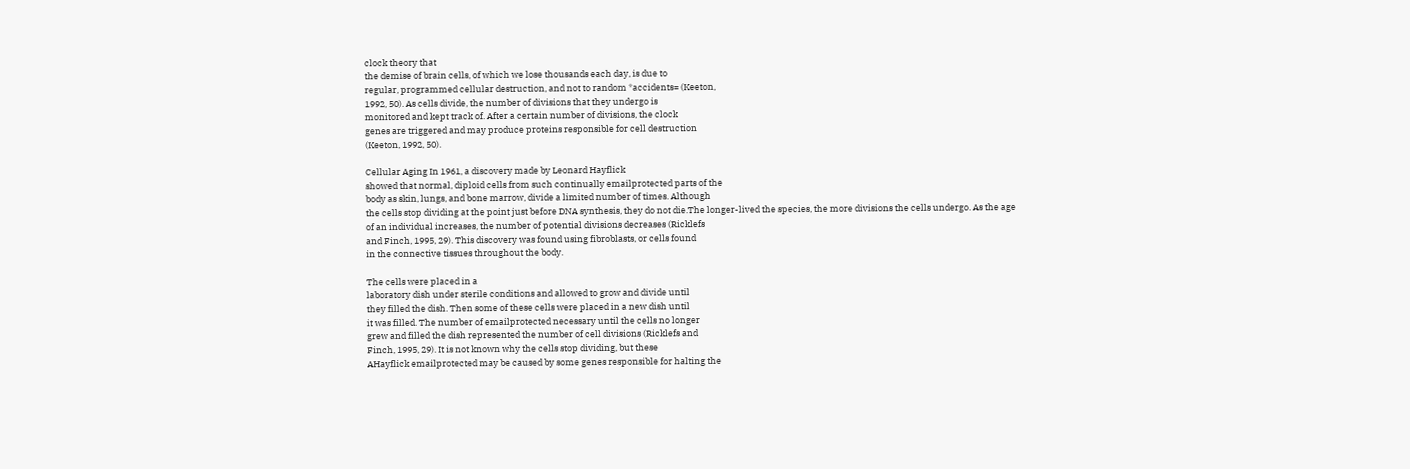clock theory that
the demise of brain cells, of which we lose thousands each day, is due to
regular, programmed cellular destruction, and not to random *accidents= (Keeton,
1992, 50). As cells divide, the number of divisions that they undergo is
monitored and kept track of. After a certain number of divisions, the clock
genes are triggered and may produce proteins responsible for cell destruction
(Keeton, 1992, 50).

Cellular Aging In 1961, a discovery made by Leonard Hayflick
showed that normal, diploid cells from such continually emailprotected parts of the
body as skin, lungs, and bone marrow, divide a limited number of times. Although
the cells stop dividing at the point just before DNA synthesis, they do not die.The longer-lived the species, the more divisions the cells undergo. As the age
of an individual increases, the number of potential divisions decreases (Ricklefs
and Finch, 1995, 29). This discovery was found using fibroblasts, or cells found
in the connective tissues throughout the body.

The cells were placed in a
laboratory dish under sterile conditions and allowed to grow and divide until
they filled the dish. Then some of these cells were placed in a new dish until
it was filled. The number of emailprotected necessary until the cells no longer
grew and filled the dish represented the number of cell divisions (Ricklefs and
Finch, 1995, 29). It is not known why the cells stop dividing, but these
AHayflick emailprotected may be caused by some genes responsible for halting the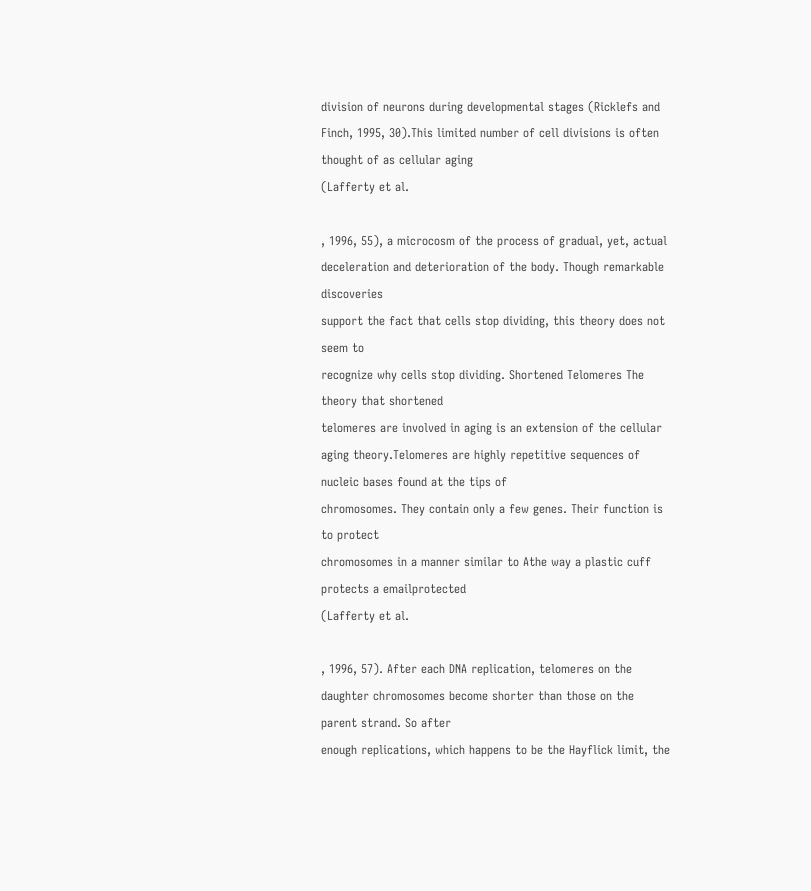division of neurons during developmental stages (Ricklefs and Finch, 1995, 30).This limited number of cell divisions is often thought of as cellular aging
(Lafferty et al.

, 1996, 55), a microcosm of the process of gradual, yet, actual
deceleration and deterioration of the body. Though remarkable discoveries
support the fact that cells stop dividing, this theory does not seem to
recognize why cells stop dividing. Shortened Telomeres The theory that shortened
telomeres are involved in aging is an extension of the cellular aging theory.Telomeres are highly repetitive sequences of nucleic bases found at the tips of
chromosomes. They contain only a few genes. Their function is to protect
chromosomes in a manner similar to Athe way a plastic cuff protects a emailprotected
(Lafferty et al.

, 1996, 57). After each DNA replication, telomeres on the
daughter chromosomes become shorter than those on the parent strand. So after
enough replications, which happens to be the Hayflick limit, the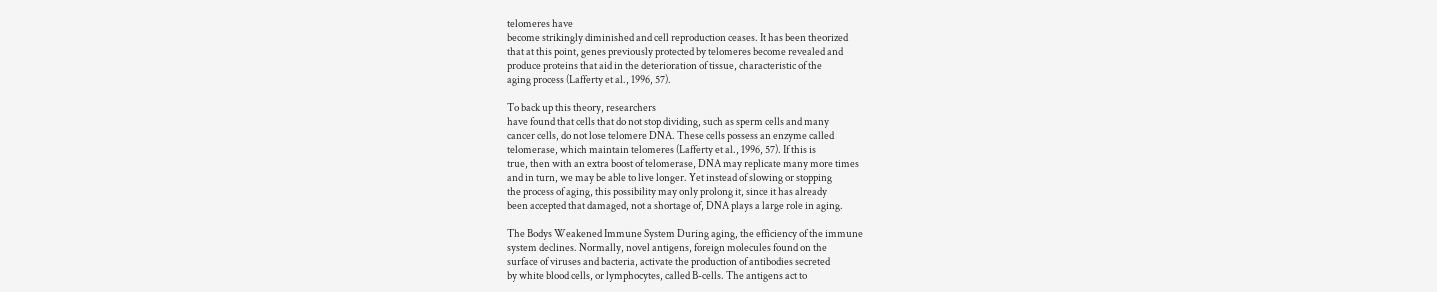telomeres have
become strikingly diminished and cell reproduction ceases. It has been theorized
that at this point, genes previously protected by telomeres become revealed and
produce proteins that aid in the deterioration of tissue, characteristic of the
aging process (Lafferty et al., 1996, 57).

To back up this theory, researchers
have found that cells that do not stop dividing, such as sperm cells and many
cancer cells, do not lose telomere DNA. These cells possess an enzyme called
telomerase, which maintain telomeres (Lafferty et al., 1996, 57). If this is
true, then with an extra boost of telomerase, DNA may replicate many more times
and in turn, we may be able to live longer. Yet instead of slowing or stopping
the process of aging, this possibility may only prolong it, since it has already
been accepted that damaged, not a shortage of, DNA plays a large role in aging.

The Bodys Weakened Immune System During aging, the efficiency of the immune
system declines. Normally, novel antigens, foreign molecules found on the
surface of viruses and bacteria, activate the production of antibodies secreted
by white blood cells, or lymphocytes, called B-cells. The antigens act to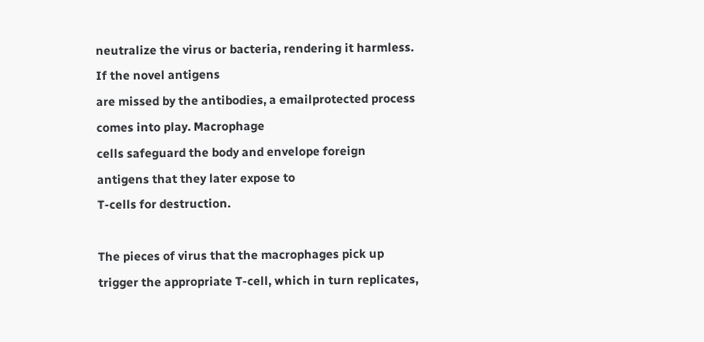neutralize the virus or bacteria, rendering it harmless. If the novel antigens
are missed by the antibodies, a emailprotected process comes into play. Macrophage
cells safeguard the body and envelope foreign antigens that they later expose to
T-cells for destruction.

The pieces of virus that the macrophages pick up
trigger the appropriate T-cell, which in turn replicates,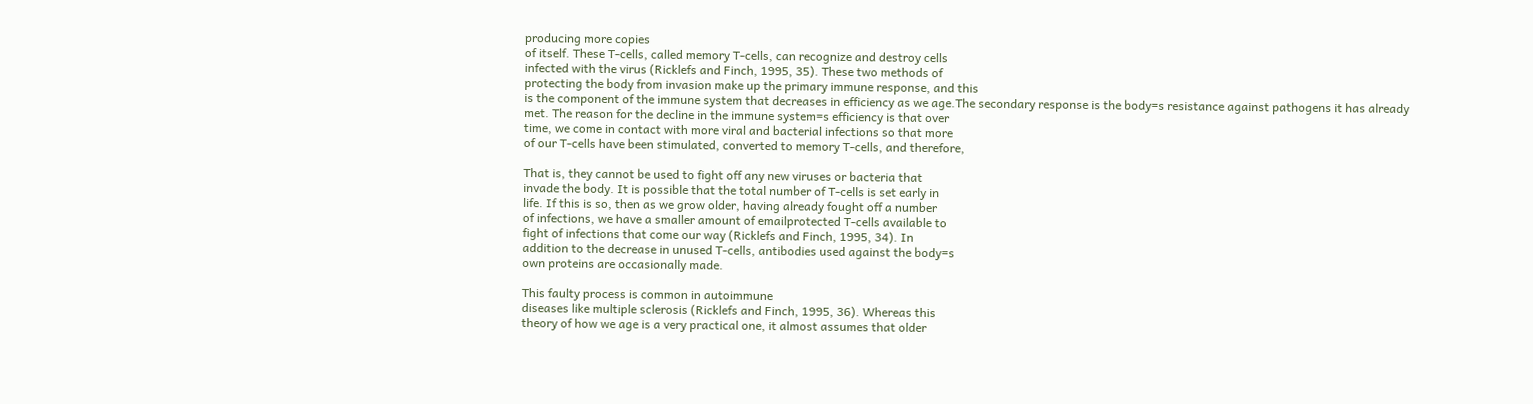producing more copies
of itself. These T-cells, called memory T-cells, can recognize and destroy cells
infected with the virus (Ricklefs and Finch, 1995, 35). These two methods of
protecting the body from invasion make up the primary immune response, and this
is the component of the immune system that decreases in efficiency as we age.The secondary response is the body=s resistance against pathogens it has already
met. The reason for the decline in the immune system=s efficiency is that over
time, we come in contact with more viral and bacterial infections so that more
of our T-cells have been stimulated, converted to memory T-cells, and therefore,

That is, they cannot be used to fight off any new viruses or bacteria that
invade the body. It is possible that the total number of T-cells is set early in
life. If this is so, then as we grow older, having already fought off a number
of infections, we have a smaller amount of emailprotected T-cells available to
fight of infections that come our way (Ricklefs and Finch, 1995, 34). In
addition to the decrease in unused T-cells, antibodies used against the body=s
own proteins are occasionally made.

This faulty process is common in autoimmune
diseases like multiple sclerosis (Ricklefs and Finch, 1995, 36). Whereas this
theory of how we age is a very practical one, it almost assumes that older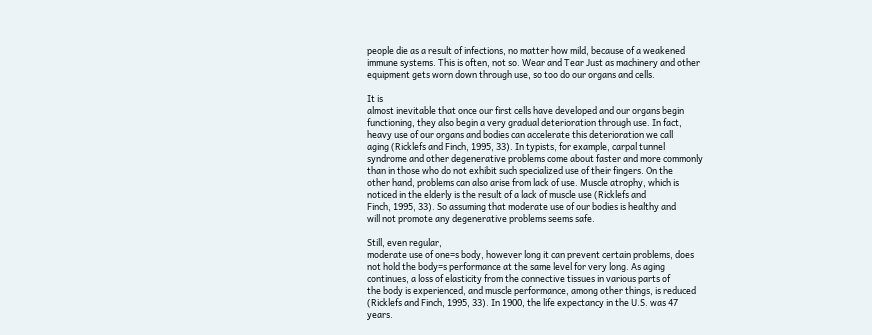people die as a result of infections, no matter how mild, because of a weakened
immune systems. This is often, not so. Wear and Tear Just as machinery and other
equipment gets worn down through use, so too do our organs and cells.

It is
almost inevitable that once our first cells have developed and our organs begin
functioning, they also begin a very gradual deterioration through use. In fact,
heavy use of our organs and bodies can accelerate this deterioration we call
aging (Ricklefs and Finch, 1995, 33). In typists, for example, carpal tunnel
syndrome and other degenerative problems come about faster and more commonly
than in those who do not exhibit such specialized use of their fingers. On the
other hand, problems can also arise from lack of use. Muscle atrophy, which is
noticed in the elderly is the result of a lack of muscle use (Ricklefs and
Finch, 1995, 33). So assuming that moderate use of our bodies is healthy and
will not promote any degenerative problems seems safe.

Still, even regular,
moderate use of one=s body, however long it can prevent certain problems, does
not hold the body=s performance at the same level for very long. As aging
continues, a loss of elasticity from the connective tissues in various parts of
the body is experienced, and muscle performance, among other things, is reduced
(Ricklefs and Finch, 1995, 33). In 1900, the life expectancy in the U.S. was 47
years.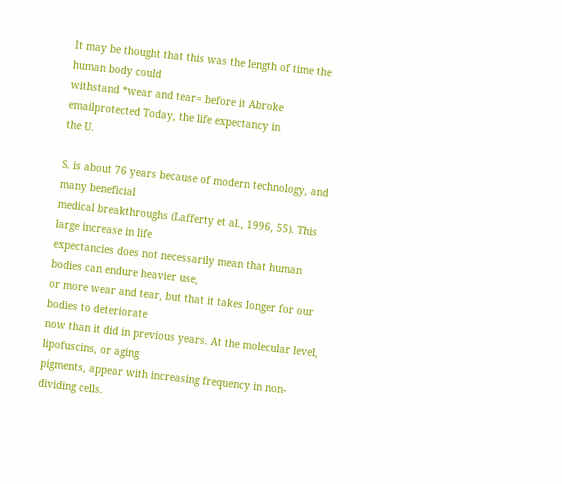It may be thought that this was the length of time the human body could
withstand *wear and tear= before it Abroke emailprotected Today, the life expectancy in
the U.

S. is about 76 years because of modern technology, and many beneficial
medical breakthroughs (Lafferty et al., 1996, 55). This large increase in life
expectancies does not necessarily mean that human bodies can endure heavier use,
or more wear and tear, but that it takes longer for our bodies to deteriorate
now than it did in previous years. At the molecular level, lipofuscins, or aging
pigments, appear with increasing frequency in non-dividing cells.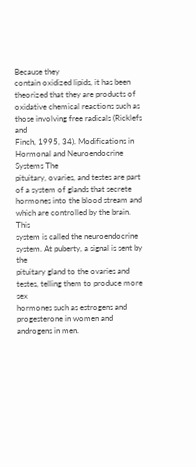Because they
contain oxidized lipids, it has been theorized that they are products of
oxidative chemical reactions such as those involving free radicals (Ricklefs and
Finch, 1995, 34). Modifications in Hormonal and Neuroendocrine Systems The
pituitary, ovaries, and testes are part of a system of glands that secrete
hormones into the blood stream and which are controlled by the brain. This
system is called the neuroendocrine system. At puberty, a signal is sent by the
pituitary gland to the ovaries and testes, telling them to produce more sex
hormones such as estrogens and progesterone in women and androgens in men.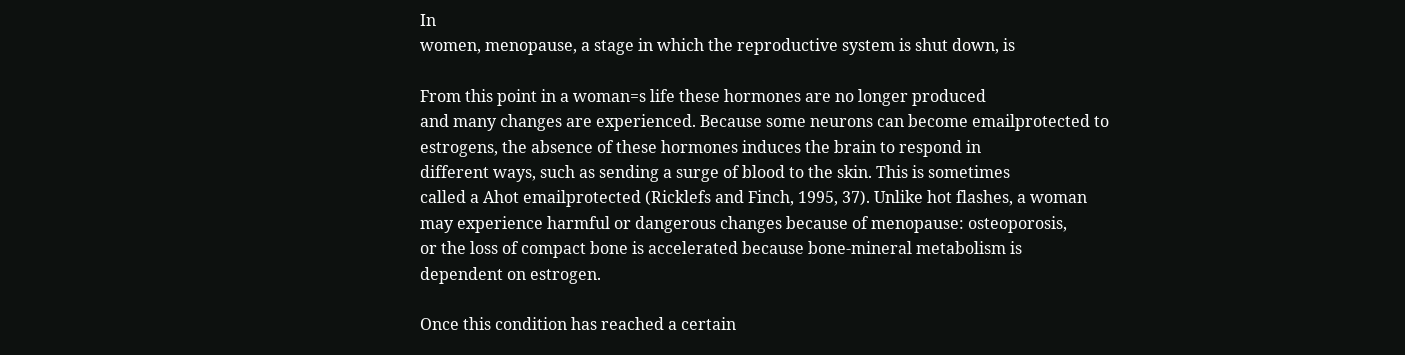In
women, menopause, a stage in which the reproductive system is shut down, is

From this point in a woman=s life these hormones are no longer produced
and many changes are experienced. Because some neurons can become emailprotected to
estrogens, the absence of these hormones induces the brain to respond in
different ways, such as sending a surge of blood to the skin. This is sometimes
called a Ahot emailprotected (Ricklefs and Finch, 1995, 37). Unlike hot flashes, a woman
may experience harmful or dangerous changes because of menopause: osteoporosis,
or the loss of compact bone is accelerated because bone-mineral metabolism is
dependent on estrogen.

Once this condition has reached a certain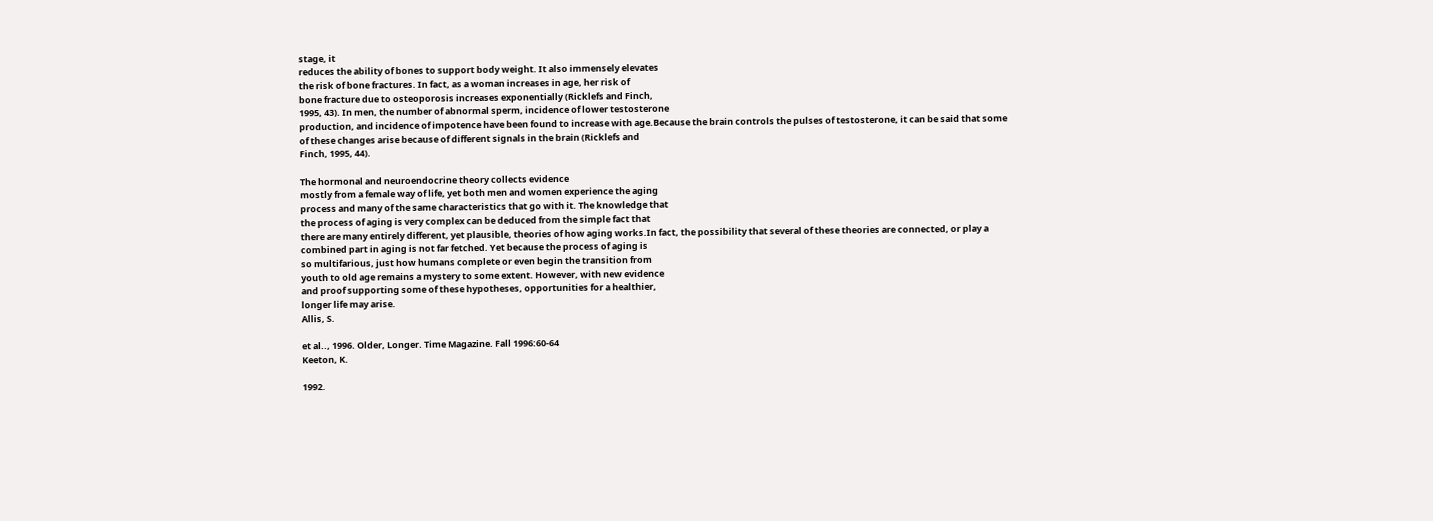stage, it
reduces the ability of bones to support body weight. It also immensely elevates
the risk of bone fractures. In fact, as a woman increases in age, her risk of
bone fracture due to osteoporosis increases exponentially (Ricklefs and Finch,
1995, 43). In men, the number of abnormal sperm, incidence of lower testosterone
production, and incidence of impotence have been found to increase with age.Because the brain controls the pulses of testosterone, it can be said that some
of these changes arise because of different signals in the brain (Ricklefs and
Finch, 1995, 44).

The hormonal and neuroendocrine theory collects evidence
mostly from a female way of life, yet both men and women experience the aging
process and many of the same characteristics that go with it. The knowledge that
the process of aging is very complex can be deduced from the simple fact that
there are many entirely different, yet plausible, theories of how aging works.In fact, the possibility that several of these theories are connected, or play a
combined part in aging is not far fetched. Yet because the process of aging is
so multifarious, just how humans complete or even begin the transition from
youth to old age remains a mystery to some extent. However, with new evidence
and proof supporting some of these hypotheses, opportunities for a healthier,
longer life may arise.
Allis, S.

et al.., 1996. Older, Longer. Time Magazine. Fall 1996:60-64
Keeton, K.

1992.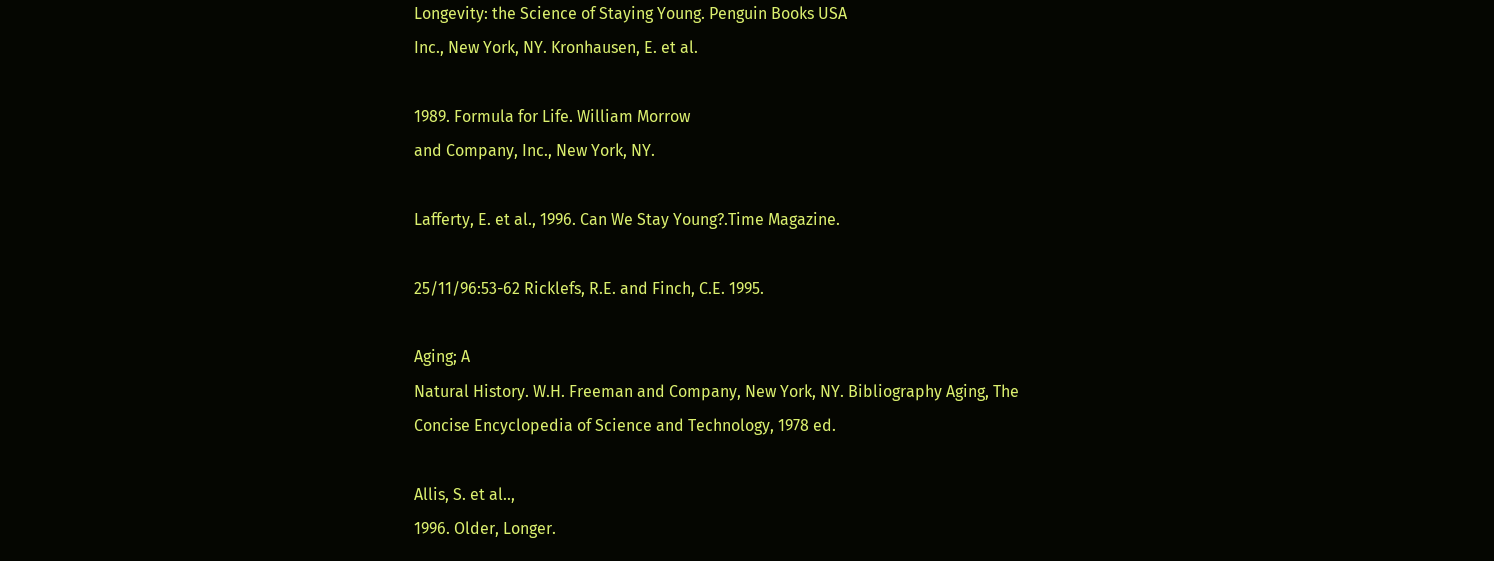Longevity: the Science of Staying Young. Penguin Books USA
Inc., New York, NY. Kronhausen, E. et al.

1989. Formula for Life. William Morrow
and Company, Inc., New York, NY.

Lafferty, E. et al., 1996. Can We Stay Young?.Time Magazine.

25/11/96:53-62 Ricklefs, R.E. and Finch, C.E. 1995.

Aging; A
Natural History. W.H. Freeman and Company, New York, NY. Bibliography Aging, The
Concise Encyclopedia of Science and Technology, 1978 ed.

Allis, S. et al..,
1996. Older, Longer.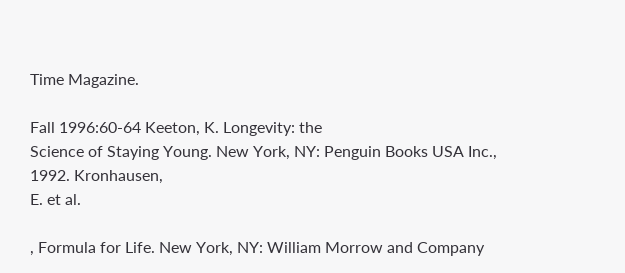Time Magazine.

Fall 1996:60-64 Keeton, K. Longevity: the
Science of Staying Young. New York, NY: Penguin Books USA Inc., 1992. Kronhausen,
E. et al.

, Formula for Life. New York, NY: William Morrow and Company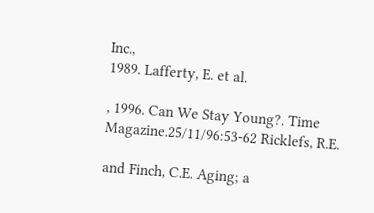Inc.,
1989. Lafferty, E. et al.

, 1996. Can We Stay Young?. Time Magazine.25/11/96:53-62 Ricklefs, R.E.

and Finch, C.E. Aging; a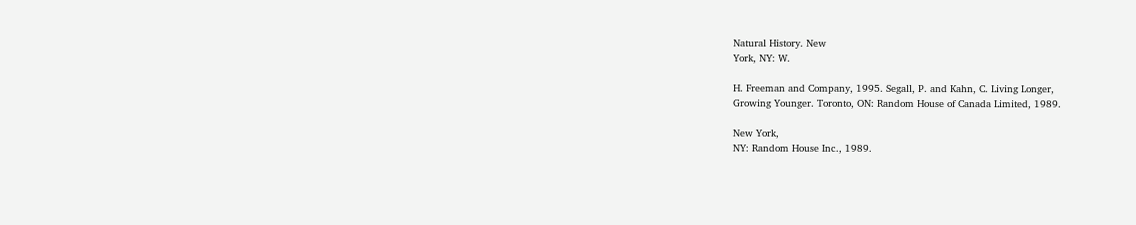Natural History. New
York, NY: W.

H. Freeman and Company, 1995. Segall, P. and Kahn, C. Living Longer,
Growing Younger. Toronto, ON: Random House of Canada Limited, 1989.

New York,
NY: Random House Inc., 1989.